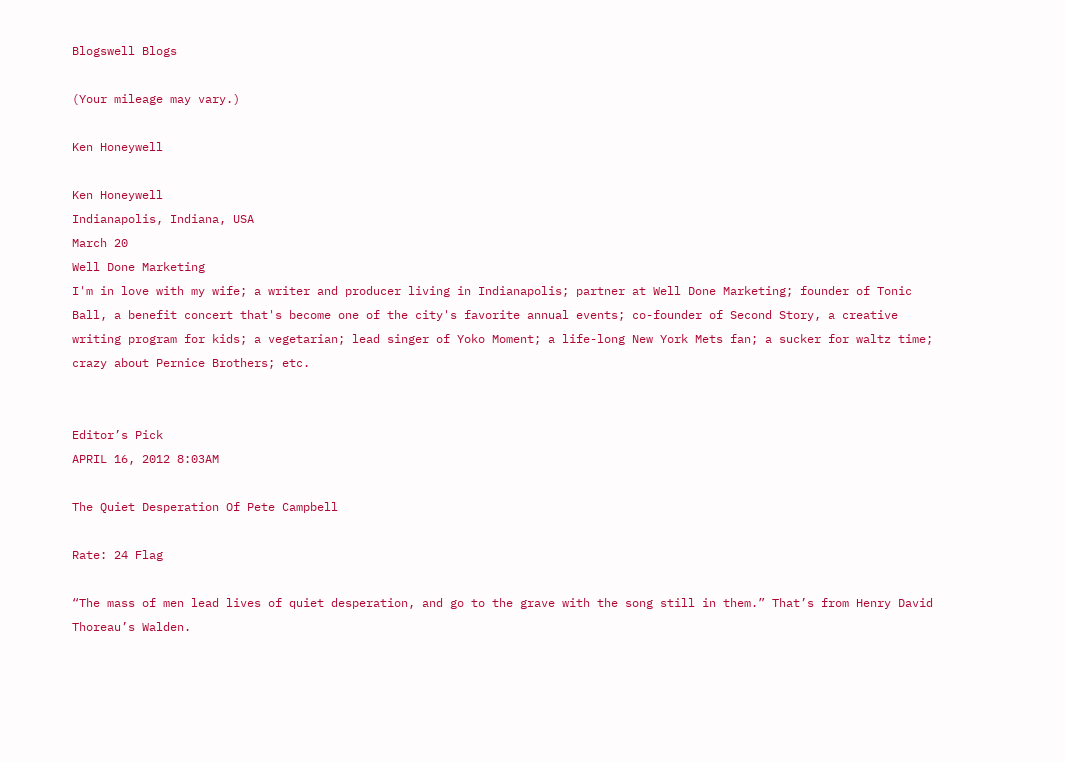Blogswell Blogs

(Your mileage may vary.)

Ken Honeywell

Ken Honeywell
Indianapolis, Indiana, USA
March 20
Well Done Marketing
I'm in love with my wife; a writer and producer living in Indianapolis; partner at Well Done Marketing; founder of Tonic Ball, a benefit concert that's become one of the city's favorite annual events; co-founder of Second Story, a creative writing program for kids; a vegetarian; lead singer of Yoko Moment; a life-long New York Mets fan; a sucker for waltz time; crazy about Pernice Brothers; etc.


Editor’s Pick
APRIL 16, 2012 8:03AM

The Quiet Desperation Of Pete Campbell

Rate: 24 Flag

“The mass of men lead lives of quiet desperation, and go to the grave with the song still in them.” That’s from Henry David Thoreau’s Walden.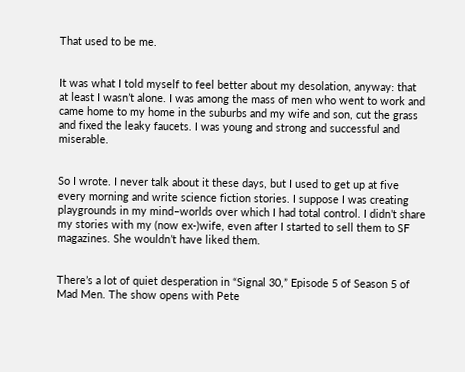That used to be me.


It was what I told myself to feel better about my desolation, anyway: that at least I wasn’t alone. I was among the mass of men who went to work and came home to my home in the suburbs and my wife and son, cut the grass and fixed the leaky faucets. I was young and strong and successful and miserable.


So I wrote. I never talk about it these days, but I used to get up at five every morning and write science fiction stories. I suppose I was creating playgrounds in my mind–worlds over which I had total control. I didn’t share my stories with my (now ex-)wife, even after I started to sell them to SF magazines. She wouldn’t have liked them.


There’s a lot of quiet desperation in “Signal 30,” Episode 5 of Season 5 of Mad Men. The show opens with Pete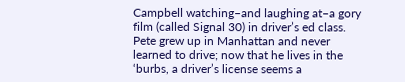Campbell watching–and laughing at–a gory film (called Signal 30) in driver’s ed class. Pete grew up in Manhattan and never learned to drive; now that he lives in the ‘burbs, a driver’s license seems a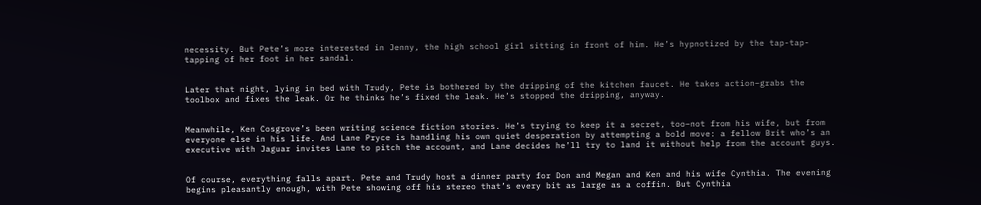necessity. But Pete’s more interested in Jenny, the high school girl sitting in front of him. He’s hypnotized by the tap-tap-tapping of her foot in her sandal.


Later that night, lying in bed with Trudy, Pete is bothered by the dripping of the kitchen faucet. He takes action–grabs the toolbox and fixes the leak. Or he thinks he’s fixed the leak. He’s stopped the dripping, anyway.


Meanwhile, Ken Cosgrove’s been writing science fiction stories. He’s trying to keep it a secret, too–not from his wife, but from everyone else in his life. And Lane Pryce is handling his own quiet desperation by attempting a bold move: a fellow Brit who’s an executive with Jaguar invites Lane to pitch the account, and Lane decides he’ll try to land it without help from the account guys.


Of course, everything falls apart. Pete and Trudy host a dinner party for Don and Megan and Ken and his wife Cynthia. The evening begins pleasantly enough, with Pete showing off his stereo that’s every bit as large as a coffin. But Cynthia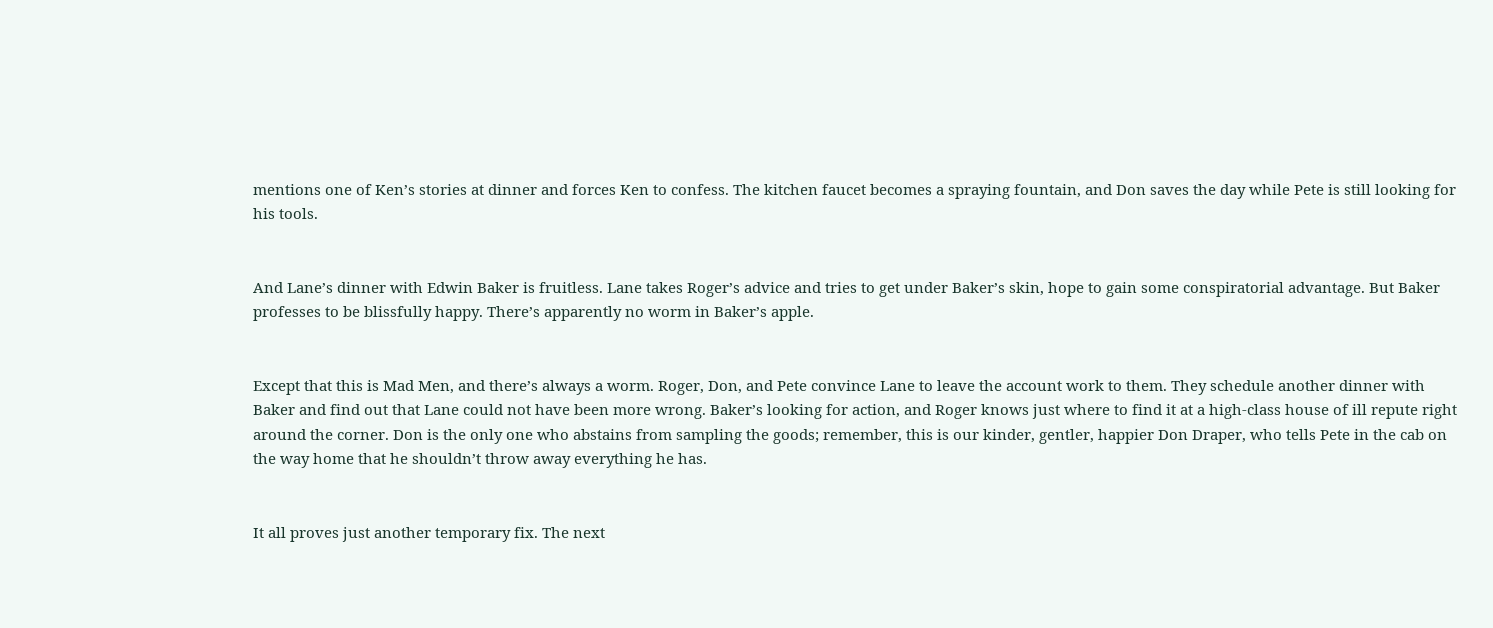mentions one of Ken’s stories at dinner and forces Ken to confess. The kitchen faucet becomes a spraying fountain, and Don saves the day while Pete is still looking for his tools.


And Lane’s dinner with Edwin Baker is fruitless. Lane takes Roger’s advice and tries to get under Baker’s skin, hope to gain some conspiratorial advantage. But Baker professes to be blissfully happy. There’s apparently no worm in Baker’s apple.


Except that this is Mad Men, and there’s always a worm. Roger, Don, and Pete convince Lane to leave the account work to them. They schedule another dinner with Baker and find out that Lane could not have been more wrong. Baker’s looking for action, and Roger knows just where to find it at a high-class house of ill repute right around the corner. Don is the only one who abstains from sampling the goods; remember, this is our kinder, gentler, happier Don Draper, who tells Pete in the cab on the way home that he shouldn’t throw away everything he has.


It all proves just another temporary fix. The next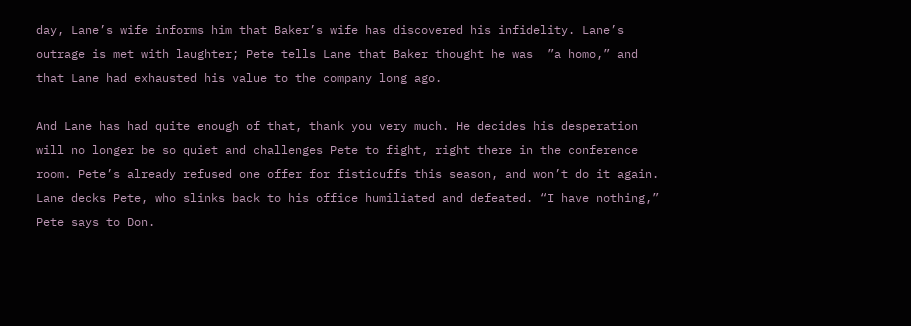day, Lane’s wife informs him that Baker’s wife has discovered his infidelity. Lane’s outrage is met with laughter; Pete tells Lane that Baker thought he was  ”a homo,” and that Lane had exhausted his value to the company long ago.

And Lane has had quite enough of that, thank you very much. He decides his desperation will no longer be so quiet and challenges Pete to fight, right there in the conference room. Pete’s already refused one offer for fisticuffs this season, and won’t do it again. Lane decks Pete, who slinks back to his office humiliated and defeated. “I have nothing,” Pete says to Don.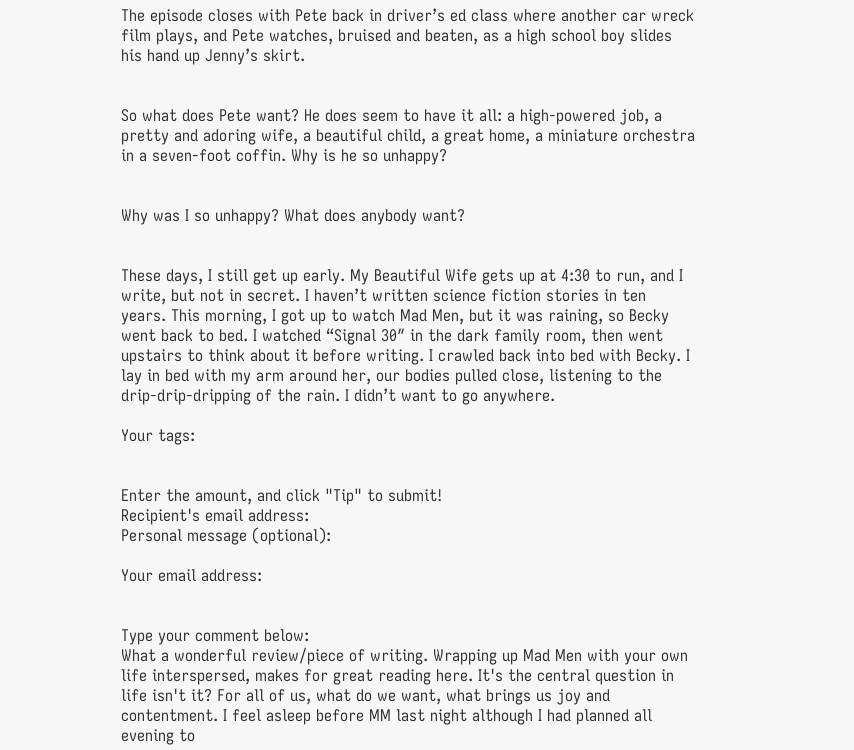The episode closes with Pete back in driver’s ed class where another car wreck film plays, and Pete watches, bruised and beaten, as a high school boy slides his hand up Jenny’s skirt.


So what does Pete want? He does seem to have it all: a high-powered job, a pretty and adoring wife, a beautiful child, a great home, a miniature orchestra in a seven-foot coffin. Why is he so unhappy?


Why was I so unhappy? What does anybody want?


These days, I still get up early. My Beautiful Wife gets up at 4:30 to run, and I write, but not in secret. I haven’t written science fiction stories in ten years. This morning, I got up to watch Mad Men, but it was raining, so Becky went back to bed. I watched “Signal 30″ in the dark family room, then went upstairs to think about it before writing. I crawled back into bed with Becky. I lay in bed with my arm around her, our bodies pulled close, listening to the drip-drip-dripping of the rain. I didn’t want to go anywhere.

Your tags:


Enter the amount, and click "Tip" to submit!
Recipient's email address:
Personal message (optional):

Your email address:


Type your comment below:
What a wonderful review/piece of writing. Wrapping up Mad Men with your own life interspersed, makes for great reading here. It's the central question in life isn't it? For all of us, what do we want, what brings us joy and contentment. I feel asleep before MM last night although I had planned all evening to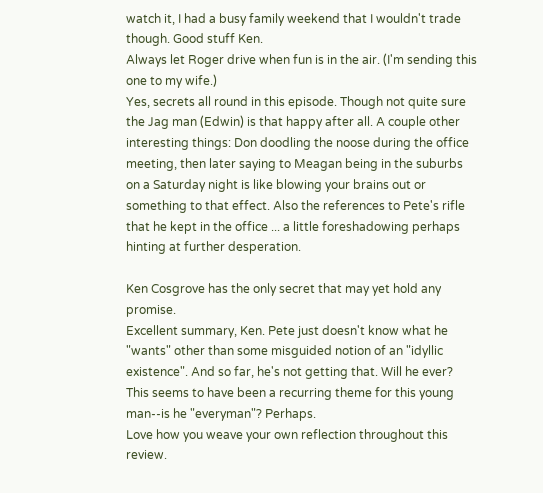watch it, I had a busy family weekend that I wouldn't trade though. Good stuff Ken.
Always let Roger drive when fun is in the air. (I'm sending this one to my wife.)
Yes, secrets all round in this episode. Though not quite sure the Jag man (Edwin) is that happy after all. A couple other interesting things: Don doodling the noose during the office meeting, then later saying to Meagan being in the suburbs on a Saturday night is like blowing your brains out or something to that effect. Also the references to Pete's rifle that he kept in the office ... a little foreshadowing perhaps hinting at further desperation.

Ken Cosgrove has the only secret that may yet hold any promise.
Excellent summary, Ken. Pete just doesn't know what he "wants" other than some misguided notion of an "idyllic existence". And so far, he's not getting that. Will he ever? This seems to have been a recurring theme for this young man--is he "everyman"? Perhaps.
Love how you weave your own reflection throughout this review.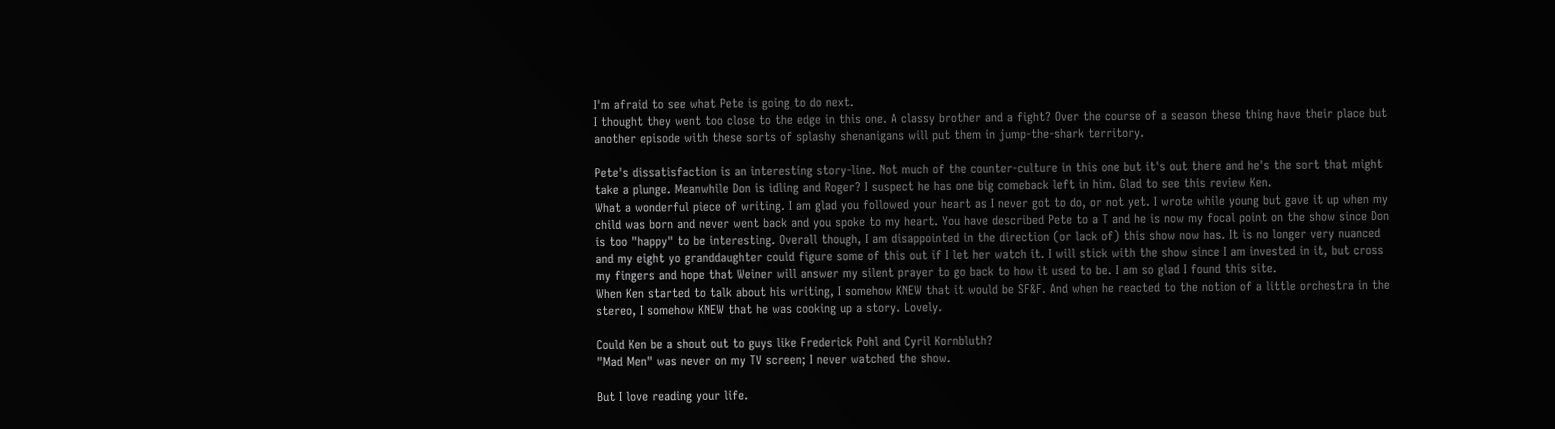I'm afraid to see what Pete is going to do next.
I thought they went too close to the edge in this one. A classy brother and a fight? Over the course of a season these thing have their place but another episode with these sorts of splashy shenanigans will put them in jump-the-shark territory.

Pete's dissatisfaction is an interesting story-line. Not much of the counter-culture in this one but it's out there and he's the sort that might take a plunge. Meanwhile Don is idling and Roger? I suspect he has one big comeback left in him. Glad to see this review Ken.
What a wonderful piece of writing. I am glad you followed your heart as I never got to do, or not yet. I wrote while young but gave it up when my child was born and never went back and you spoke to my heart. You have described Pete to a T and he is now my focal point on the show since Don is too "happy" to be interesting. Overall though, I am disappointed in the direction (or lack of) this show now has. It is no longer very nuanced and my eight yo granddaughter could figure some of this out if I let her watch it. I will stick with the show since I am invested in it, but cross my fingers and hope that Weiner will answer my silent prayer to go back to how it used to be. I am so glad I found this site.
When Ken started to talk about his writing, I somehow KNEW that it would be SF&F. And when he reacted to the notion of a little orchestra in the stereo, I somehow KNEW that he was cooking up a story. Lovely.

Could Ken be a shout out to guys like Frederick Pohl and Cyril Kornbluth?
"Mad Men" was never on my TV screen; I never watched the show.

But I love reading your life.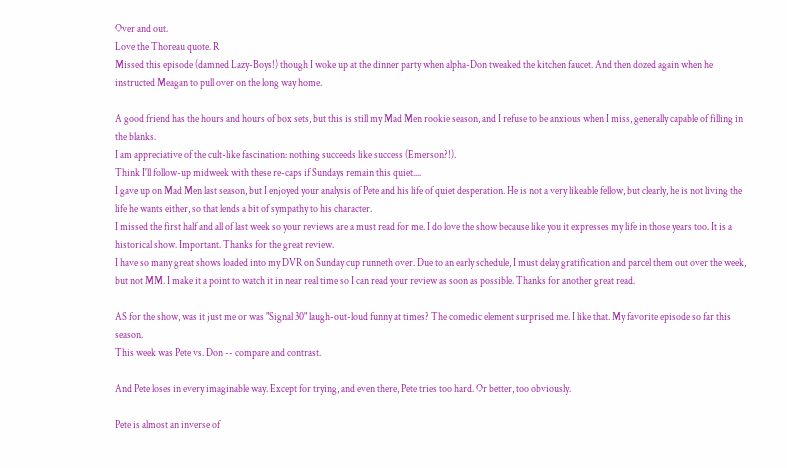Over and out.
Love the Thoreau quote. R
Missed this episode (damned Lazy-Boys!) though I woke up at the dinner party when alpha-Don tweaked the kitchen faucet. And then dozed again when he instructed Meagan to pull over on the long way home.

A good friend has the hours and hours of box sets, but this is still my Mad Men rookie season, and I refuse to be anxious when I miss, generally capable of filling in the blanks.
I am appreciative of the cult-like fascination: nothing succeeds like success (Emerson?!).
Think I'll follow-up midweek with these re-caps if Sundays remain this quiet....
I gave up on Mad Men last season, but I enjoyed your analysis of Pete and his life of quiet desperation. He is not a very likeable fellow, but clearly, he is not living the life he wants either, so that lends a bit of sympathy to his character.
I missed the first half and all of last week so your reviews are a must read for me. I do love the show because like you it expresses my life in those years too. It is a historical show. Important. Thanks for the great review.
I have so many great shows loaded into my DVR on Sunday cup runneth over. Due to an early schedule, I must delay gratification and parcel them out over the week, but not MM. I make it a point to watch it in near real time so I can read your review as soon as possible. Thanks for another great read.

AS for the show, was it just me or was "Signal 30" laugh-out-loud funny at times? The comedic element surprised me. I like that. My favorite episode so far this season.
This week was Pete vs. Don -- compare and contrast.

And Pete loses in every imaginable way. Except for trying, and even there, Pete tries too hard. Or better, too obviously.

Pete is almost an inverse of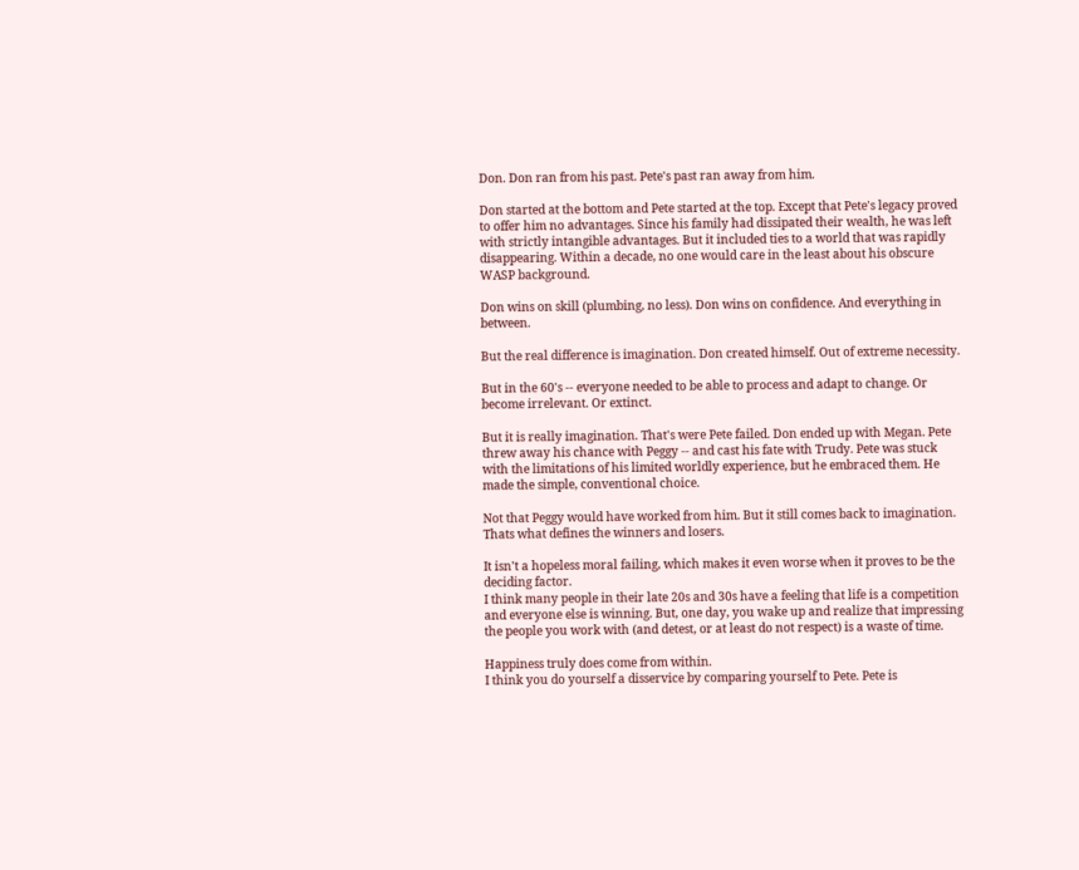Don. Don ran from his past. Pete's past ran away from him.

Don started at the bottom and Pete started at the top. Except that Pete's legacy proved to offer him no advantages. Since his family had dissipated their wealth, he was left with strictly intangible advantages. But it included ties to a world that was rapidly disappearing. Within a decade, no one would care in the least about his obscure WASP background.

Don wins on skill (plumbing, no less). Don wins on confidence. And everything in between.

But the real difference is imagination. Don created himself. Out of extreme necessity.

But in the 60's -- everyone needed to be able to process and adapt to change. Or become irrelevant. Or extinct.

But it is really imagination. That's were Pete failed. Don ended up with Megan. Pete threw away his chance with Peggy -- and cast his fate with Trudy. Pete was stuck with the limitations of his limited worldly experience, but he embraced them. He made the simple, conventional choice.

Not that Peggy would have worked from him. But it still comes back to imagination. Thats what defines the winners and losers.

It isn't a hopeless moral failing, which makes it even worse when it proves to be the deciding factor.
I think many people in their late 20s and 30s have a feeling that life is a competition and everyone else is winning. But, one day, you wake up and realize that impressing the people you work with (and detest, or at least do not respect) is a waste of time.

Happiness truly does come from within.
I think you do yourself a disservice by comparing yourself to Pete. Pete is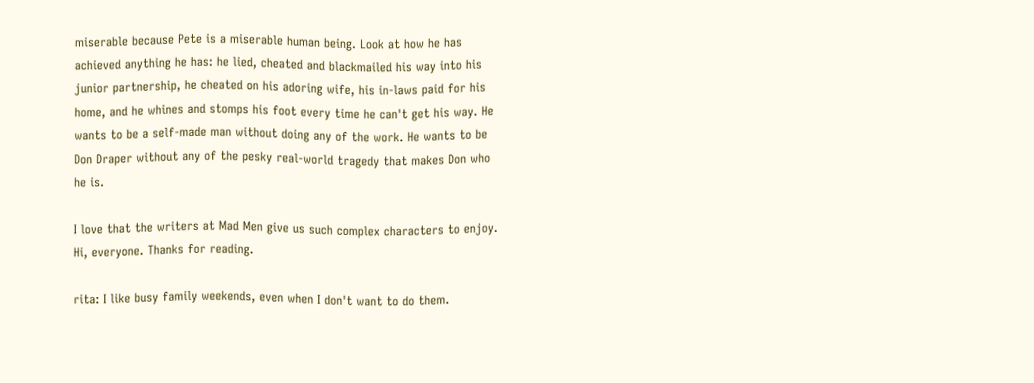miserable because Pete is a miserable human being. Look at how he has achieved anything he has: he lied, cheated and blackmailed his way into his junior partnership, he cheated on his adoring wife, his in-laws paid for his home, and he whines and stomps his foot every time he can't get his way. He wants to be a self-made man without doing any of the work. He wants to be Don Draper without any of the pesky real-world tragedy that makes Don who he is.

I love that the writers at Mad Men give us such complex characters to enjoy.
Hi, everyone. Thanks for reading.

rita: I like busy family weekends, even when I don't want to do them.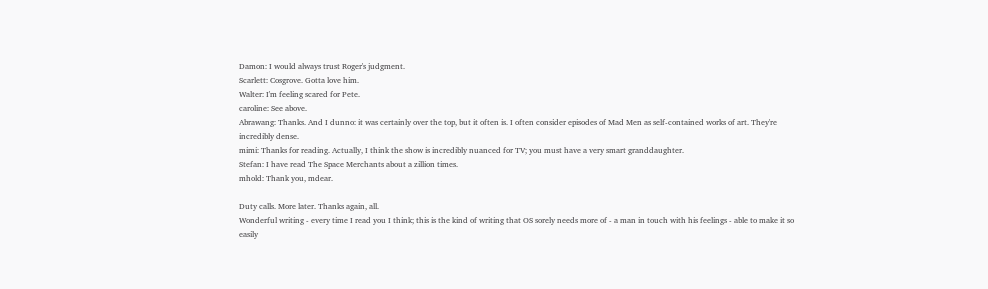Damon: I would always trust Roger's judgment.
Scarlett: Cosgrove. Gotta love him.
Walter: I'm feeling scared for Pete.
caroline: See above.
Abrawang: Thanks. And I dunno: it was certainly over the top, but it often is. I often consider episodes of Mad Men as self-contained works of art. They're incredibly dense.
mimi: Thanks for reading. Actually, I think the show is incredibly nuanced for TV; you must have a very smart granddaughter.
Stefan: I have read The Space Merchants about a zillion times.
mhold: Thank you, mdear.

Duty calls. More later. Thanks again, all.
Wonderful writing - every time I read you I think; this is the kind of writing that OS sorely needs more of - a man in touch with his feelings - able to make it so easily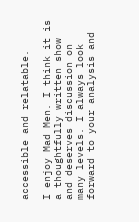accessible and relatable.

I enjoy Mad Men. I think it is a thoughtfully written show and deserves discussion on many levels. I always look forward to your analysis and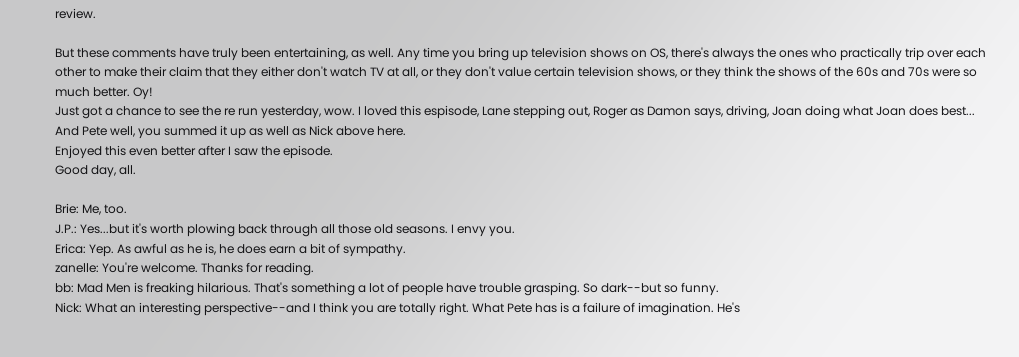review.

But these comments have truly been entertaining, as well. Any time you bring up television shows on OS, there's always the ones who practically trip over each other to make their claim that they either don't watch TV at all, or they don't value certain television shows, or they think the shows of the 60s and 70s were so much better. Oy!
Just got a chance to see the re run yesterday, wow. I loved this espisode, Lane stepping out, Roger as Damon says, driving, Joan doing what Joan does best...
And Pete well, you summed it up as well as Nick above here.
Enjoyed this even better after I saw the episode.
Good day, all.

Brie: Me, too.
J.P.: Yes...but it's worth plowing back through all those old seasons. I envy you.
Erica: Yep. As awful as he is, he does earn a bit of sympathy.
zanelle: You're welcome. Thanks for reading.
bb: Mad Men is freaking hilarious. That's something a lot of people have trouble grasping. So dark--but so funny.
Nick: What an interesting perspective--and I think you are totally right. What Pete has is a failure of imagination. He's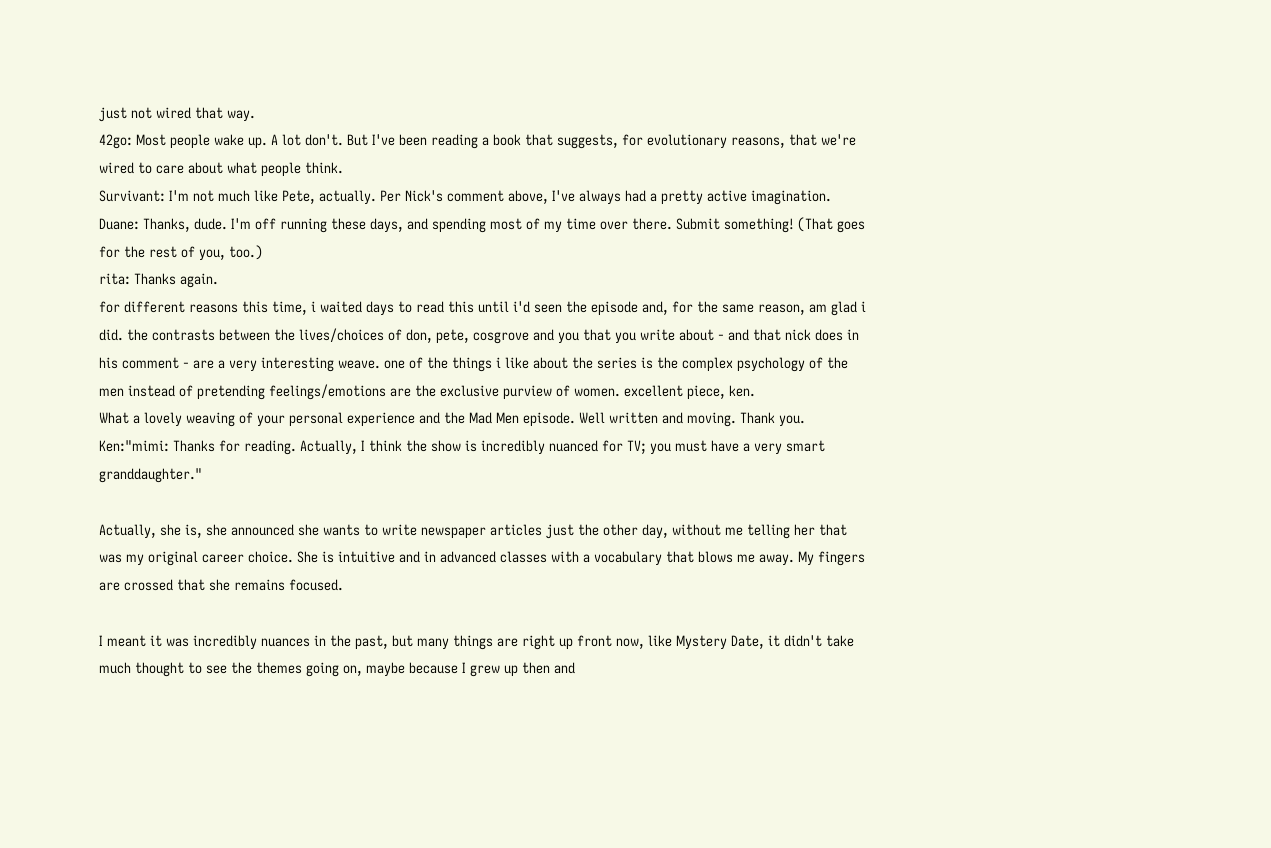just not wired that way.
42go: Most people wake up. A lot don't. But I've been reading a book that suggests, for evolutionary reasons, that we're wired to care about what people think.
Survivant: I'm not much like Pete, actually. Per Nick's comment above, I've always had a pretty active imagination.
Duane: Thanks, dude. I'm off running these days, and spending most of my time over there. Submit something! (That goes for the rest of you, too.)
rita: Thanks again.
for different reasons this time, i waited days to read this until i'd seen the episode and, for the same reason, am glad i did. the contrasts between the lives/choices of don, pete, cosgrove and you that you write about - and that nick does in his comment - are a very interesting weave. one of the things i like about the series is the complex psychology of the men instead of pretending feelings/emotions are the exclusive purview of women. excellent piece, ken.
What a lovely weaving of your personal experience and the Mad Men episode. Well written and moving. Thank you.
Ken:"mimi: Thanks for reading. Actually, I think the show is incredibly nuanced for TV; you must have a very smart granddaughter."

Actually, she is, she announced she wants to write newspaper articles just the other day, without me telling her that was my original career choice. She is intuitive and in advanced classes with a vocabulary that blows me away. My fingers are crossed that she remains focused.

I meant it was incredibly nuances in the past, but many things are right up front now, like Mystery Date, it didn't take much thought to see the themes going on, maybe because I grew up then and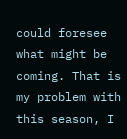could foresee what might be coming. That is my problem with this season, I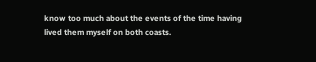know too much about the events of the time having lived them myself on both coasts.